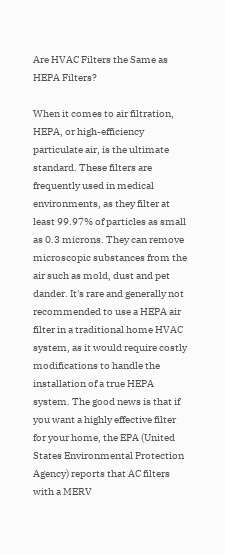Are HVAC Filters the Same as HEPA Filters?

When it comes to air filtration, HEPA, or high-efficiency particulate air, is the ultimate standard. These filters are frequently used in medical environments, as they filter at least 99.97% of particles as small as 0.3 microns. They can remove microscopic substances from the air such as mold, dust and pet dander. It's rare and generally not recommended to use a HEPA air filter in a traditional home HVAC system, as it would require costly modifications to handle the installation of a true HEPA system. The good news is that if you want a highly effective filter for your home, the EPA (United States Environmental Protection Agency) reports that AC filters with a MERV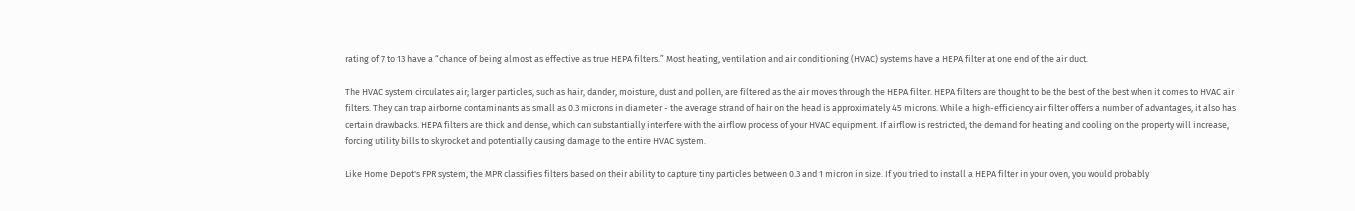rating of 7 to 13 have a “chance of being almost as effective as true HEPA filters.” Most heating, ventilation and air conditioning (HVAC) systems have a HEPA filter at one end of the air duct.

The HVAC system circulates air; larger particles, such as hair, dander, moisture, dust and pollen, are filtered as the air moves through the HEPA filter. HEPA filters are thought to be the best of the best when it comes to HVAC air filters. They can trap airborne contaminants as small as 0.3 microns in diameter - the average strand of hair on the head is approximately 45 microns. While a high-efficiency air filter offers a number of advantages, it also has certain drawbacks. HEPA filters are thick and dense, which can substantially interfere with the airflow process of your HVAC equipment. If airflow is restricted, the demand for heating and cooling on the property will increase, forcing utility bills to skyrocket and potentially causing damage to the entire HVAC system.

Like Home Depot's FPR system, the MPR classifies filters based on their ability to capture tiny particles between 0.3 and 1 micron in size. If you tried to install a HEPA filter in your oven, you would probably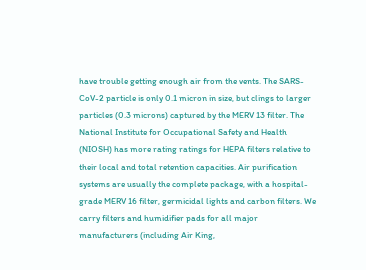have trouble getting enough air from the vents. The SARS-CoV-2 particle is only 0.1 micron in size, but clings to larger particles (0.3 microns) captured by the MERV 13 filter. The National Institute for Occupational Safety and Health (NIOSH) has more rating ratings for HEPA filters relative to their local and total retention capacities. Air purification systems are usually the complete package, with a hospital-grade MERV 16 filter, germicidal lights and carbon filters. We carry filters and humidifier pads for all major manufacturers (including Air King,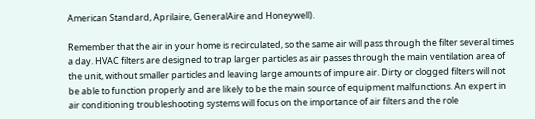American Standard, Aprilaire, GeneralAire and Honeywell).

Remember that the air in your home is recirculated, so the same air will pass through the filter several times a day. HVAC filters are designed to trap larger particles as air passes through the main ventilation area of the unit, without smaller particles and leaving large amounts of impure air. Dirty or clogged filters will not be able to function properly and are likely to be the main source of equipment malfunctions. An expert in air conditioning troubleshooting systems will focus on the importance of air filters and the role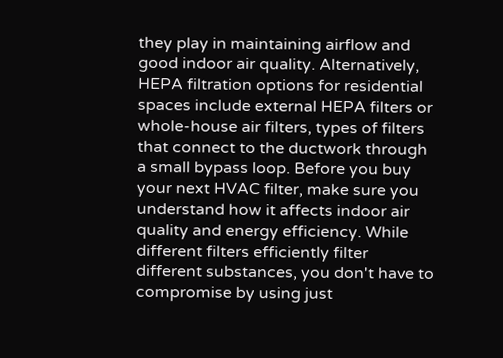they play in maintaining airflow and good indoor air quality. Alternatively, HEPA filtration options for residential spaces include external HEPA filters or whole-house air filters, types of filters that connect to the ductwork through a small bypass loop. Before you buy your next HVAC filter, make sure you understand how it affects indoor air quality and energy efficiency. While different filters efficiently filter different substances, you don't have to compromise by using just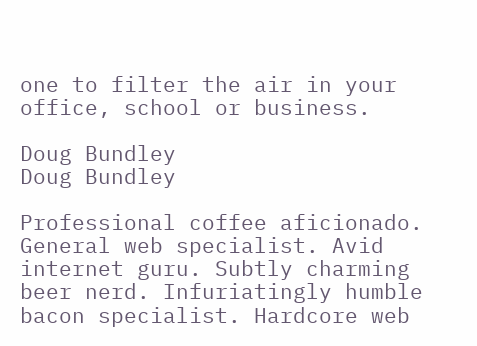one to filter the air in your office, school or business.

Doug Bundley
Doug Bundley

Professional coffee aficionado. General web specialist. Avid internet guru. Subtly charming beer nerd. Infuriatingly humble bacon specialist. Hardcore web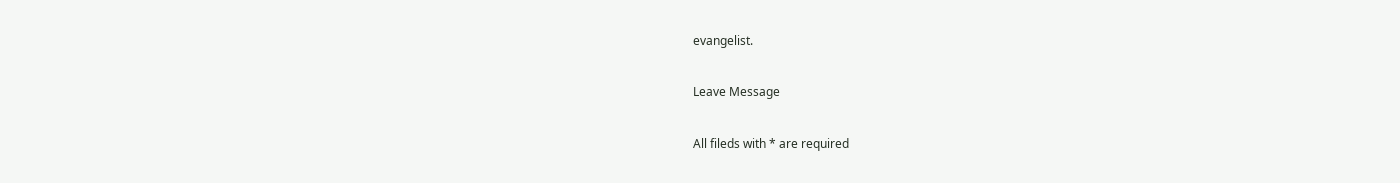evangelist.

Leave Message

All fileds with * are required